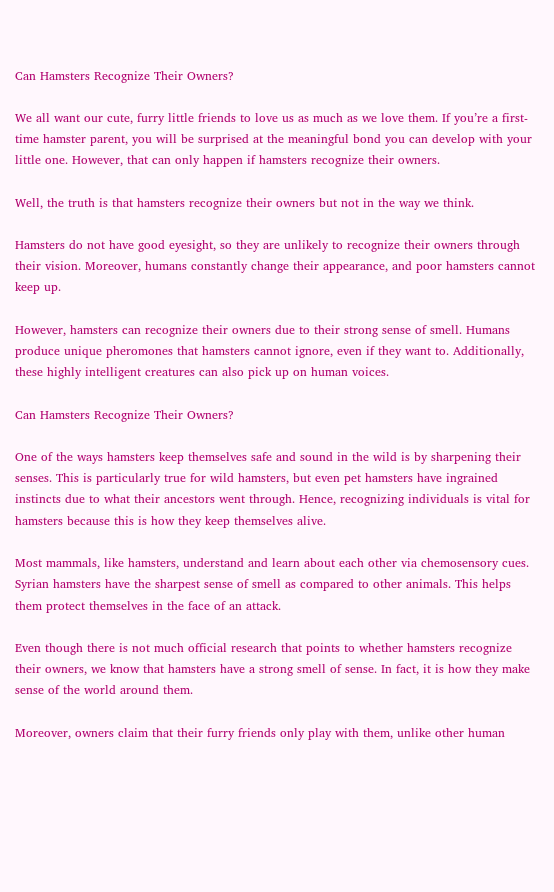Can Hamsters Recognize Their Owners?

We all want our cute, furry little friends to love us as much as we love them. If you’re a first-time hamster parent, you will be surprised at the meaningful bond you can develop with your little one. However, that can only happen if hamsters recognize their owners.

Well, the truth is that hamsters recognize their owners but not in the way we think.

Hamsters do not have good eyesight, so they are unlikely to recognize their owners through their vision. Moreover, humans constantly change their appearance, and poor hamsters cannot keep up.

However, hamsters can recognize their owners due to their strong sense of smell. Humans produce unique pheromones that hamsters cannot ignore, even if they want to. Additionally, these highly intelligent creatures can also pick up on human voices.

Can Hamsters Recognize Their Owners?

One of the ways hamsters keep themselves safe and sound in the wild is by sharpening their senses. This is particularly true for wild hamsters, but even pet hamsters have ingrained instincts due to what their ancestors went through. Hence, recognizing individuals is vital for hamsters because this is how they keep themselves alive.

Most mammals, like hamsters, understand and learn about each other via chemosensory cues. Syrian hamsters have the sharpest sense of smell as compared to other animals. This helps them protect themselves in the face of an attack.

Even though there is not much official research that points to whether hamsters recognize their owners, we know that hamsters have a strong smell of sense. In fact, it is how they make sense of the world around them.

Moreover, owners claim that their furry friends only play with them, unlike other human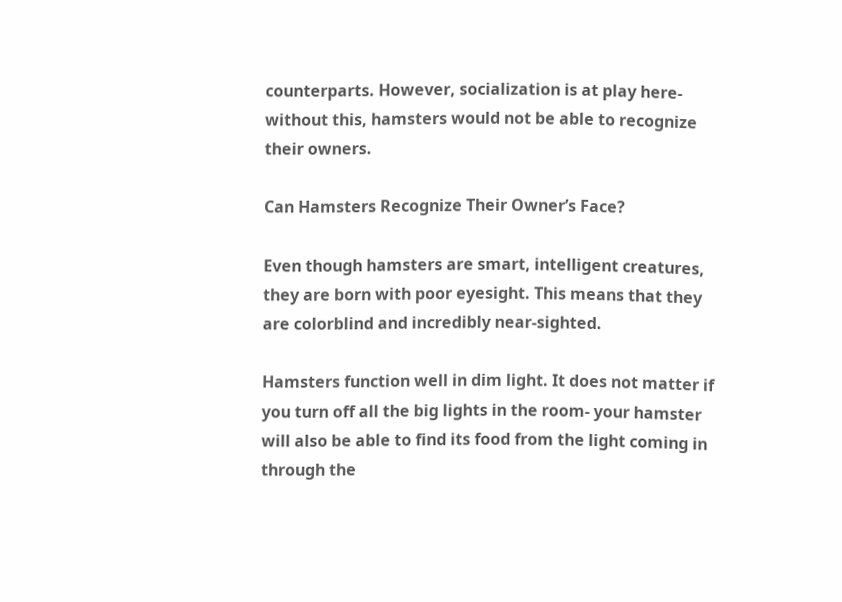counterparts. However, socialization is at play here- without this, hamsters would not be able to recognize their owners.

Can Hamsters Recognize Their Owner’s Face?

Even though hamsters are smart, intelligent creatures, they are born with poor eyesight. This means that they are colorblind and incredibly near-sighted.

Hamsters function well in dim light. It does not matter if you turn off all the big lights in the room- your hamster will also be able to find its food from the light coming in through the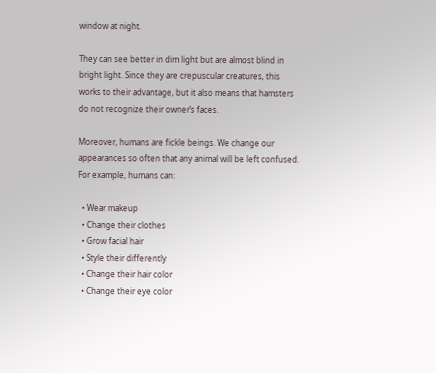window at night.

They can see better in dim light but are almost blind in bright light. Since they are crepuscular creatures, this works to their advantage, but it also means that hamsters do not recognize their owner’s faces.

Moreover, humans are fickle beings. We change our appearances so often that any animal will be left confused. For example, humans can:

  • Wear makeup
  • Change their clothes
  • Grow facial hair
  • Style their differently
  • Change their hair color
  • Change their eye color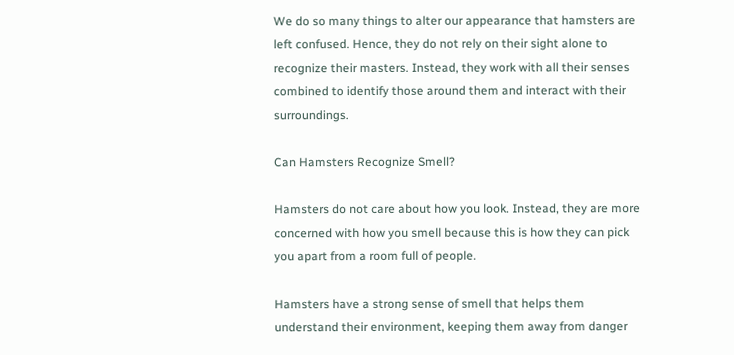We do so many things to alter our appearance that hamsters are left confused. Hence, they do not rely on their sight alone to recognize their masters. Instead, they work with all their senses combined to identify those around them and interact with their surroundings.

Can Hamsters Recognize Smell?

Hamsters do not care about how you look. Instead, they are more concerned with how you smell because this is how they can pick you apart from a room full of people.

Hamsters have a strong sense of smell that helps them understand their environment, keeping them away from danger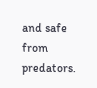and safe from predators.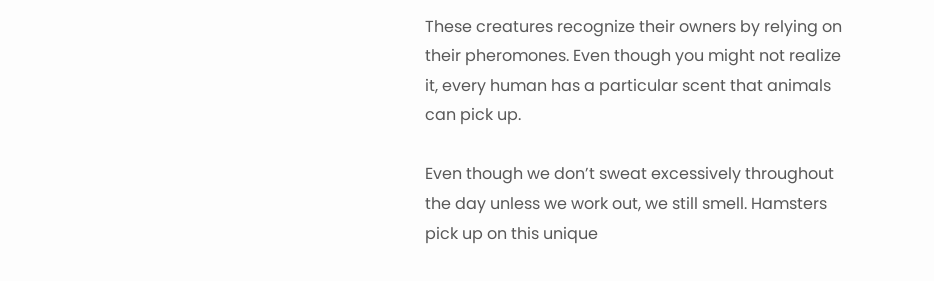These creatures recognize their owners by relying on their pheromones. Even though you might not realize it, every human has a particular scent that animals can pick up.

Even though we don’t sweat excessively throughout the day unless we work out, we still smell. Hamsters pick up on this unique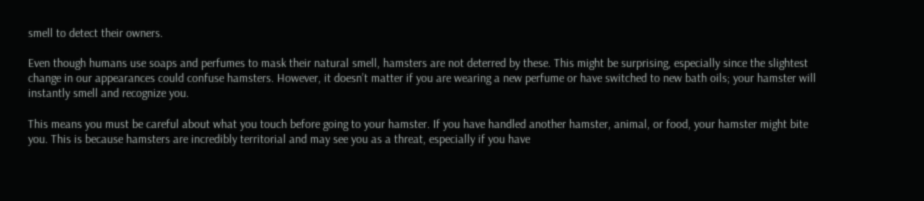smell to detect their owners.

Even though humans use soaps and perfumes to mask their natural smell, hamsters are not deterred by these. This might be surprising, especially since the slightest change in our appearances could confuse hamsters. However, it doesn’t matter if you are wearing a new perfume or have switched to new bath oils; your hamster will instantly smell and recognize you.

This means you must be careful about what you touch before going to your hamster. If you have handled another hamster, animal, or food, your hamster might bite you. This is because hamsters are incredibly territorial and may see you as a threat, especially if you have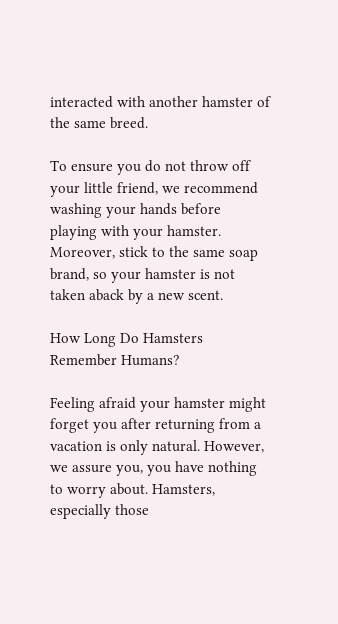interacted with another hamster of the same breed.

To ensure you do not throw off your little friend, we recommend washing your hands before playing with your hamster. Moreover, stick to the same soap brand, so your hamster is not taken aback by a new scent.

How Long Do Hamsters Remember Humans?

Feeling afraid your hamster might forget you after returning from a vacation is only natural. However, we assure you, you have nothing to worry about. Hamsters, especially those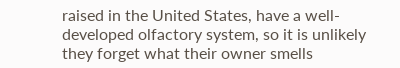raised in the United States, have a well-developed olfactory system, so it is unlikely they forget what their owner smells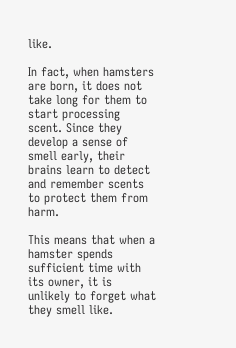like.

In fact, when hamsters are born, it does not take long for them to start processing scent. Since they develop a sense of smell early, their brains learn to detect and remember scents to protect them from harm.

This means that when a hamster spends sufficient time with its owner, it is unlikely to forget what they smell like.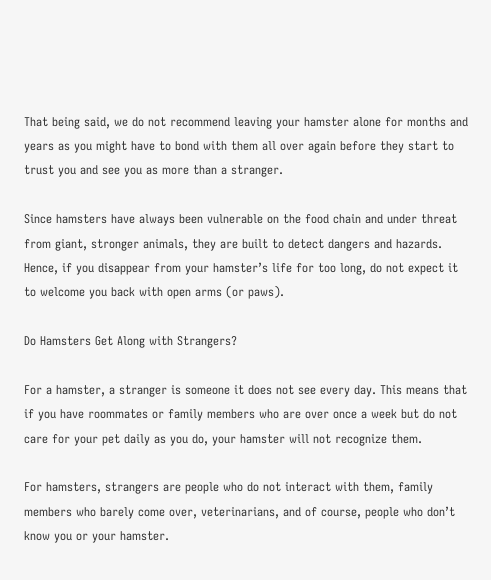That being said, we do not recommend leaving your hamster alone for months and years as you might have to bond with them all over again before they start to trust you and see you as more than a stranger.

Since hamsters have always been vulnerable on the food chain and under threat from giant, stronger animals, they are built to detect dangers and hazards. Hence, if you disappear from your hamster’s life for too long, do not expect it to welcome you back with open arms (or paws).

Do Hamsters Get Along with Strangers?

For a hamster, a stranger is someone it does not see every day. This means that if you have roommates or family members who are over once a week but do not care for your pet daily as you do, your hamster will not recognize them.

For hamsters, strangers are people who do not interact with them, family members who barely come over, veterinarians, and of course, people who don’t know you or your hamster.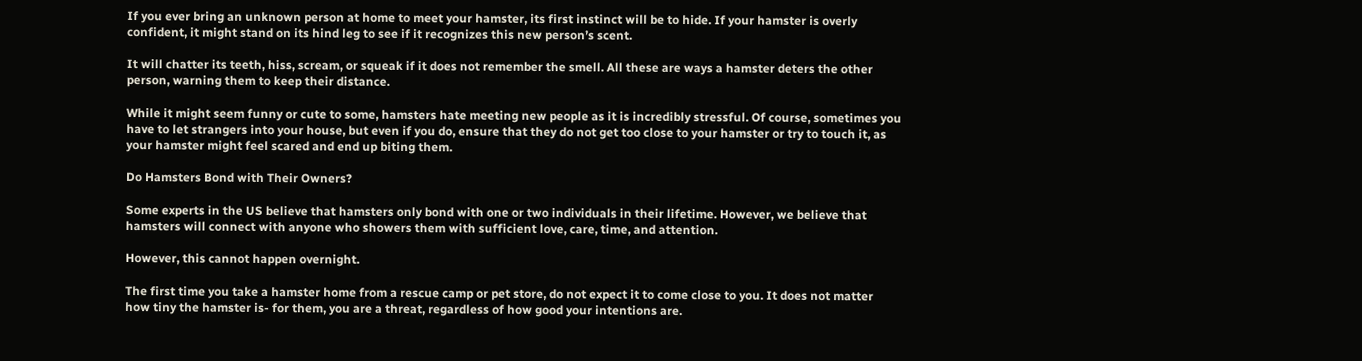If you ever bring an unknown person at home to meet your hamster, its first instinct will be to hide. If your hamster is overly confident, it might stand on its hind leg to see if it recognizes this new person’s scent.

It will chatter its teeth, hiss, scream, or squeak if it does not remember the smell. All these are ways a hamster deters the other person, warning them to keep their distance.

While it might seem funny or cute to some, hamsters hate meeting new people as it is incredibly stressful. Of course, sometimes you have to let strangers into your house, but even if you do, ensure that they do not get too close to your hamster or try to touch it, as your hamster might feel scared and end up biting them.

Do Hamsters Bond with Their Owners?

Some experts in the US believe that hamsters only bond with one or two individuals in their lifetime. However, we believe that hamsters will connect with anyone who showers them with sufficient love, care, time, and attention.

However, this cannot happen overnight.

The first time you take a hamster home from a rescue camp or pet store, do not expect it to come close to you. It does not matter how tiny the hamster is- for them, you are a threat, regardless of how good your intentions are.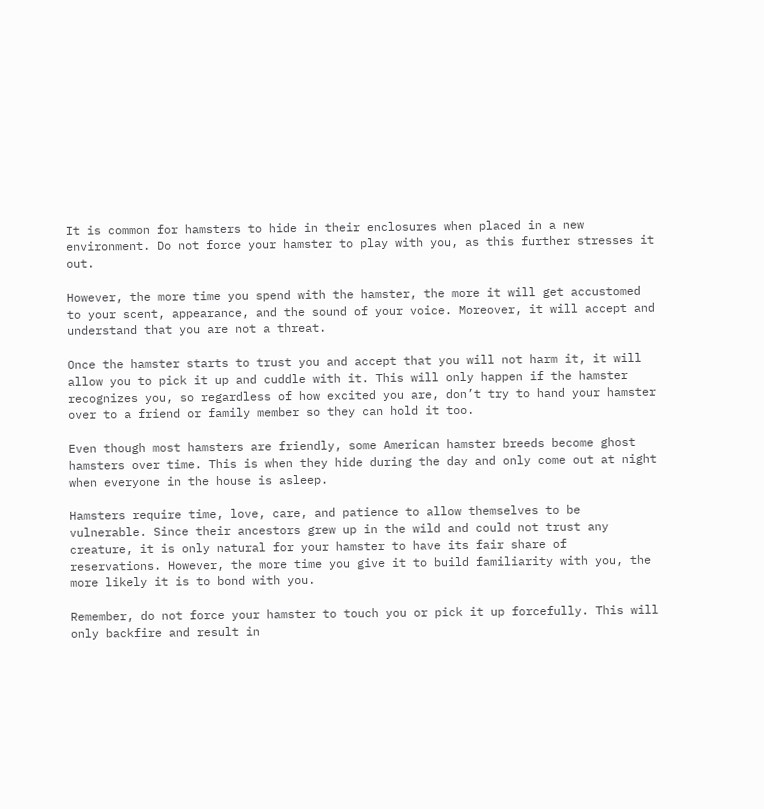It is common for hamsters to hide in their enclosures when placed in a new environment. Do not force your hamster to play with you, as this further stresses it out.

However, the more time you spend with the hamster, the more it will get accustomed to your scent, appearance, and the sound of your voice. Moreover, it will accept and understand that you are not a threat.

Once the hamster starts to trust you and accept that you will not harm it, it will allow you to pick it up and cuddle with it. This will only happen if the hamster recognizes you, so regardless of how excited you are, don’t try to hand your hamster over to a friend or family member so they can hold it too.

Even though most hamsters are friendly, some American hamster breeds become ghost hamsters over time. This is when they hide during the day and only come out at night when everyone in the house is asleep.

Hamsters require time, love, care, and patience to allow themselves to be vulnerable. Since their ancestors grew up in the wild and could not trust any creature, it is only natural for your hamster to have its fair share of reservations. However, the more time you give it to build familiarity with you, the more likely it is to bond with you.

Remember, do not force your hamster to touch you or pick it up forcefully. This will only backfire and result in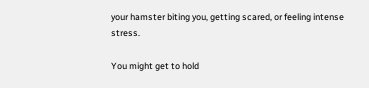your hamster biting you, getting scared, or feeling intense stress.

You might get to hold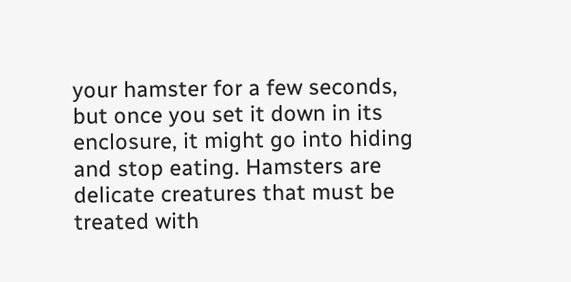your hamster for a few seconds, but once you set it down in its enclosure, it might go into hiding and stop eating. Hamsters are delicate creatures that must be treated with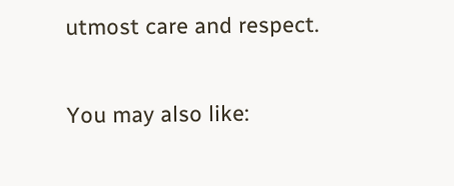utmost care and respect.

You may also like: